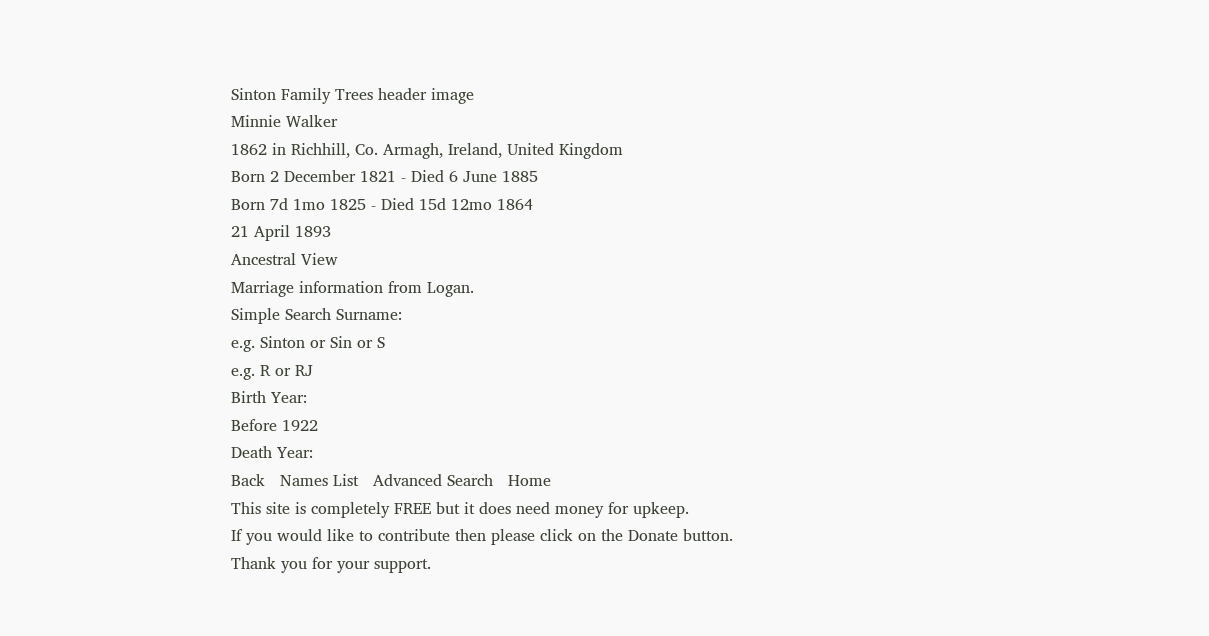Sinton Family Trees header image
Minnie Walker
1862 in Richhill, Co. Armagh, Ireland, United Kingdom
Born 2 December 1821 - Died 6 June 1885
Born 7d 1mo 1825 - Died 15d 12mo 1864
21 April 1893
Ancestral View
Marriage information from Logan.
Simple Search Surname:
e.g. Sinton or Sin or S
e.g. R or RJ
Birth Year:
Before 1922
Death Year:
Back   Names List   Advanced Search   Home
This site is completely FREE but it does need money for upkeep.
If you would like to contribute then please click on the Donate button.
Thank you for your support.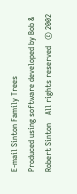E-mail Sinton Family Trees
Produced using software developed by Bob & Robert Sinton    All rights reserved   © 2002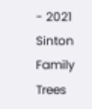- 2021 Sinton Family Trees